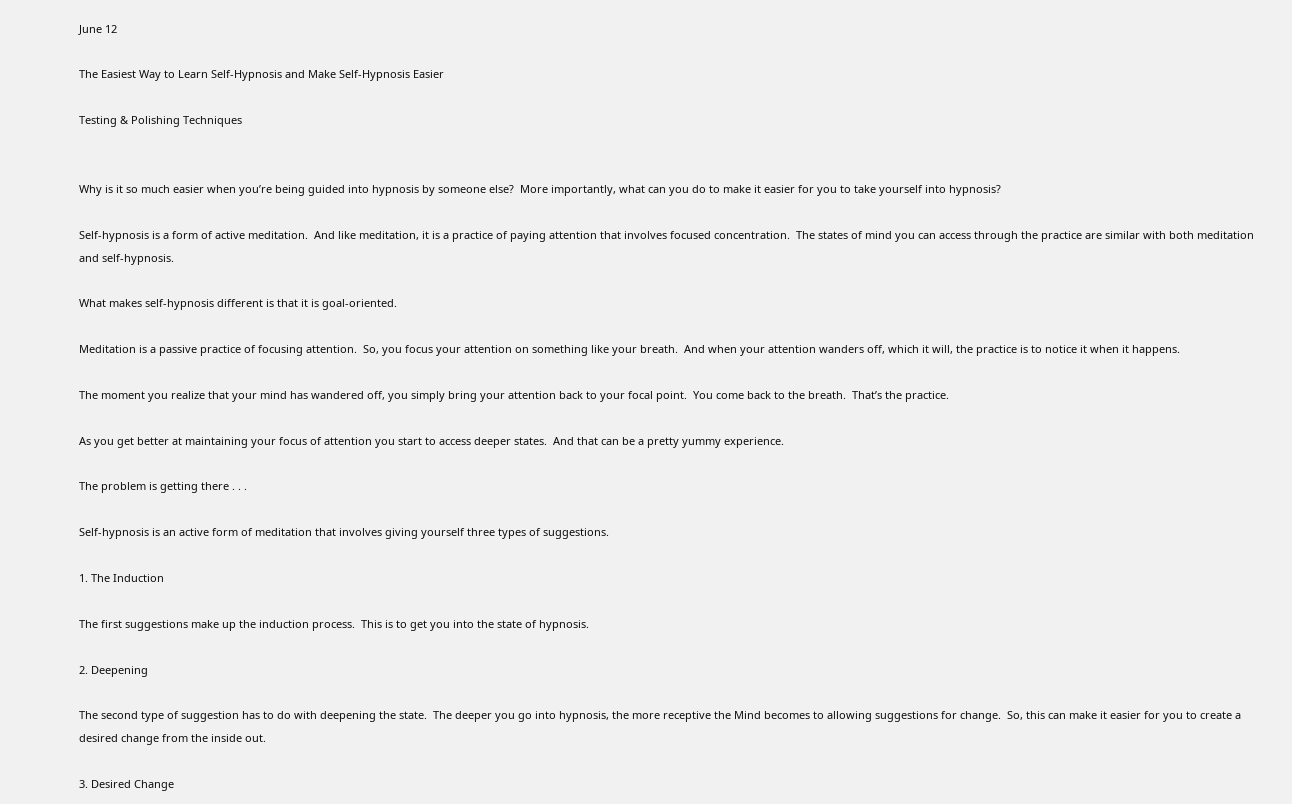June 12

The Easiest Way to Learn Self-Hypnosis and Make Self-Hypnosis Easier

Testing & Polishing Techniques


Why is it so much easier when you’re being guided into hypnosis by someone else?  More importantly, what can you do to make it easier for you to take yourself into hypnosis?

Self-hypnosis is a form of active meditation.  And like meditation, it is a practice of paying attention that involves focused concentration.  The states of mind you can access through the practice are similar with both meditation and self-hypnosis.

What makes self-hypnosis different is that it is goal-oriented.

Meditation is a passive practice of focusing attention.  So, you focus your attention on something like your breath.  And when your attention wanders off, which it will, the practice is to notice it when it happens.

The moment you realize that your mind has wandered off, you simply bring your attention back to your focal point.  You come back to the breath.  That’s the practice.

As you get better at maintaining your focus of attention you start to access deeper states.  And that can be a pretty yummy experience.

The problem is getting there . . .

Self-hypnosis is an active form of meditation that involves giving yourself three types of suggestions.

1. The Induction

The first suggestions make up the induction process.  This is to get you into the state of hypnosis.

2. Deepening

The second type of suggestion has to do with deepening the state.  The deeper you go into hypnosis, the more receptive the Mind becomes to allowing suggestions for change.  So, this can make it easier for you to create a desired change from the inside out.

3. Desired Change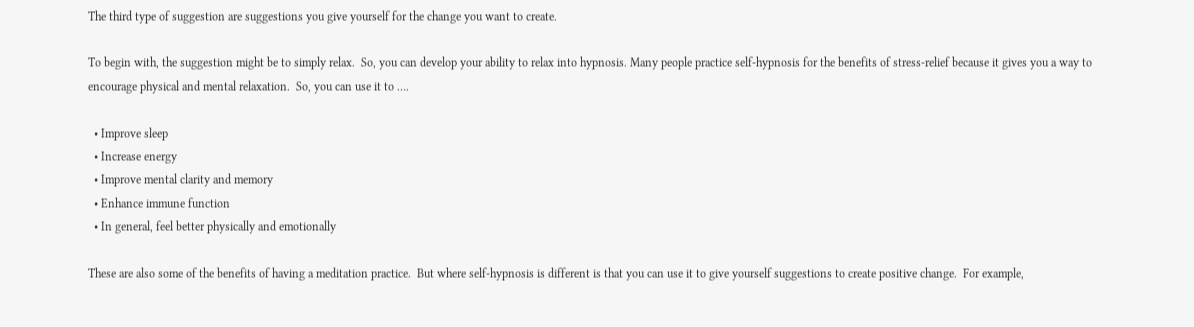The third type of suggestion are suggestions you give yourself for the change you want to create.

To begin with, the suggestion might be to simply relax.  So, you can develop your ability to relax into hypnosis. Many people practice self-hypnosis for the benefits of stress-relief because it gives you a way to encourage physical and mental relaxation.  So, you can use it to ….

  • Improve sleep
  • Increase energy
  • Improve mental clarity and memory
  • Enhance immune function
  • In general, feel better physically and emotionally

These are also some of the benefits of having a meditation practice.  But where self-hypnosis is different is that you can use it to give yourself suggestions to create positive change.  For example,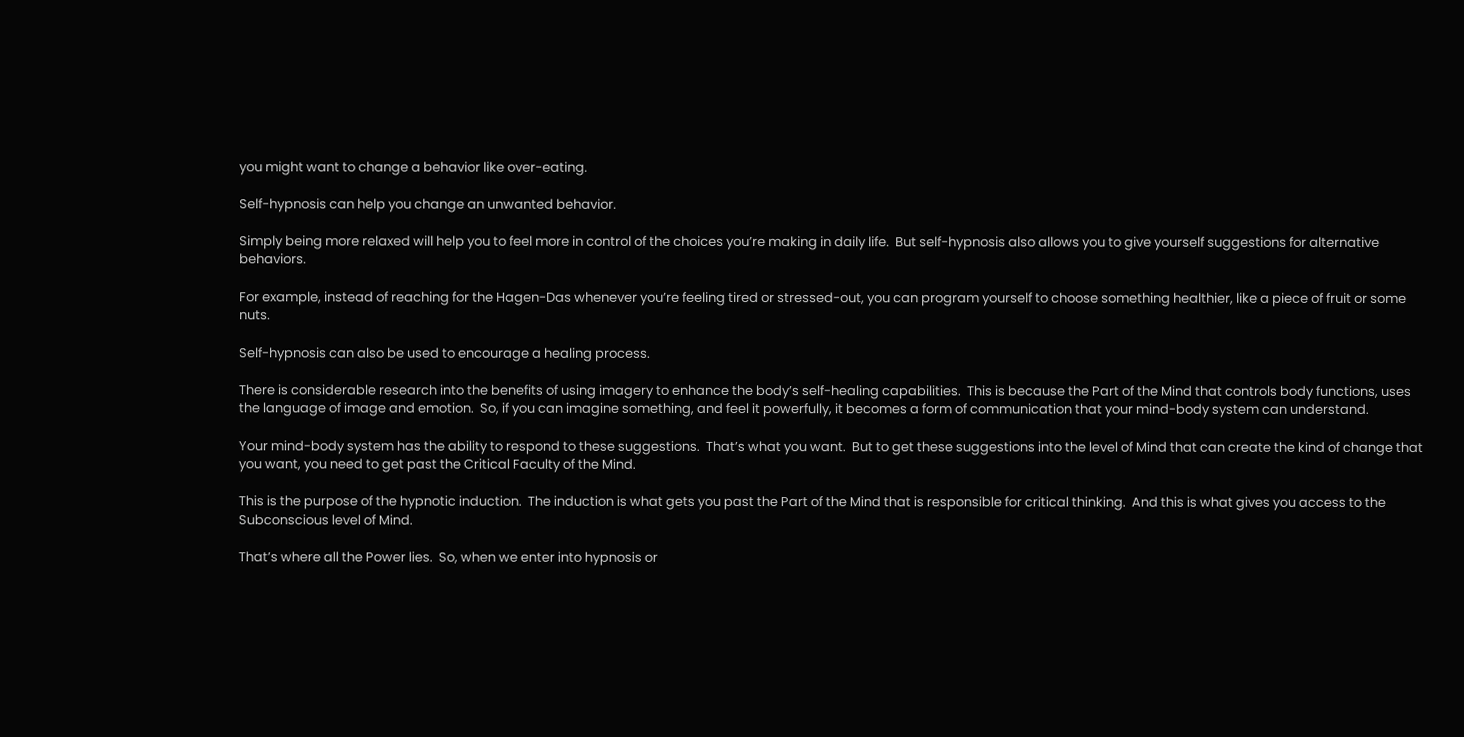you might want to change a behavior like over-eating.

Self-hypnosis can help you change an unwanted behavior.

Simply being more relaxed will help you to feel more in control of the choices you’re making in daily life.  But self-hypnosis also allows you to give yourself suggestions for alternative behaviors.

For example, instead of reaching for the Hagen-Das whenever you’re feeling tired or stressed-out, you can program yourself to choose something healthier, like a piece of fruit or some nuts.

Self-hypnosis can also be used to encourage a healing process.

There is considerable research into the benefits of using imagery to enhance the body’s self-healing capabilities.  This is because the Part of the Mind that controls body functions, uses the language of image and emotion.  So, if you can imagine something, and feel it powerfully, it becomes a form of communication that your mind-body system can understand.

Your mind-body system has the ability to respond to these suggestions.  That’s what you want.  But to get these suggestions into the level of Mind that can create the kind of change that you want, you need to get past the Critical Faculty of the Mind.

This is the purpose of the hypnotic induction.  The induction is what gets you past the Part of the Mind that is responsible for critical thinking.  And this is what gives you access to the Subconscious level of Mind.

That’s where all the Power lies.  So, when we enter into hypnosis or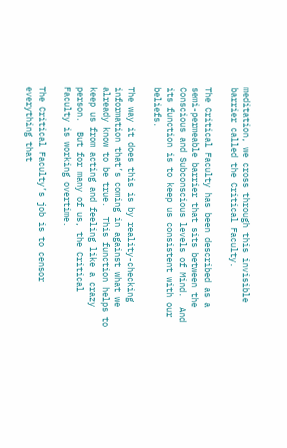meditation, we cross through this invisible barrier called the Critical Faculty.

The Critical Faculty has been described as a semi-permeable barrier that sits between the Conscious and Subconscious levels of Mind.  And its function is to keep us consistent with our beliefs.

The way it does this is by reality-checking information that’s coming in against what we already know to be true.  This function helps to keep us from acting and feeling like a crazy person.  But for many of us, the Critical Faculty is working overtime.

The Critical Faculty’s job is to censor everything that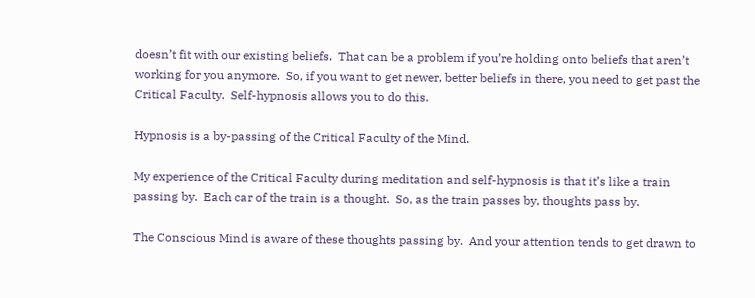doesn’t fit with our existing beliefs.  That can be a problem if you’re holding onto beliefs that aren’t working for you anymore.  So, if you want to get newer, better beliefs in there, you need to get past the Critical Faculty.  Self-hypnosis allows you to do this.

Hypnosis is a by-passing of the Critical Faculty of the Mind.

My experience of the Critical Faculty during meditation and self-hypnosis is that it’s like a train passing by.  Each car of the train is a thought.  So, as the train passes by, thoughts pass by.

The Conscious Mind is aware of these thoughts passing by.  And your attention tends to get drawn to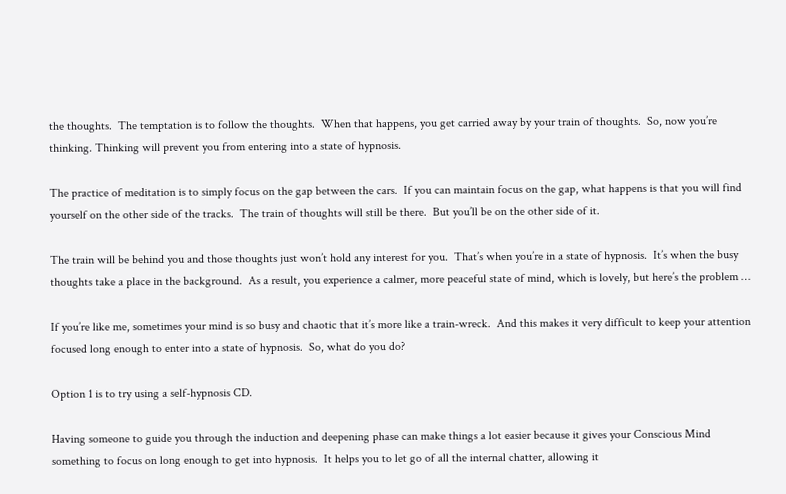the thoughts.  The temptation is to follow the thoughts.  When that happens, you get carried away by your train of thoughts.  So, now you’re thinking. Thinking will prevent you from entering into a state of hypnosis.

The practice of meditation is to simply focus on the gap between the cars.  If you can maintain focus on the gap, what happens is that you will find yourself on the other side of the tracks.  The train of thoughts will still be there.  But you’ll be on the other side of it.

The train will be behind you and those thoughts just won’t hold any interest for you.  That’s when you’re in a state of hypnosis.  It’s when the busy thoughts take a place in the background.  As a result, you experience a calmer, more peaceful state of mind, which is lovely, but here’s the problem …

If you’re like me, sometimes your mind is so busy and chaotic that it’s more like a train-wreck.  And this makes it very difficult to keep your attention focused long enough to enter into a state of hypnosis.  So, what do you do?

Option 1 is to try using a self-hypnosis CD.

Having someone to guide you through the induction and deepening phase can make things a lot easier because it gives your Conscious Mind something to focus on long enough to get into hypnosis.  It helps you to let go of all the internal chatter, allowing it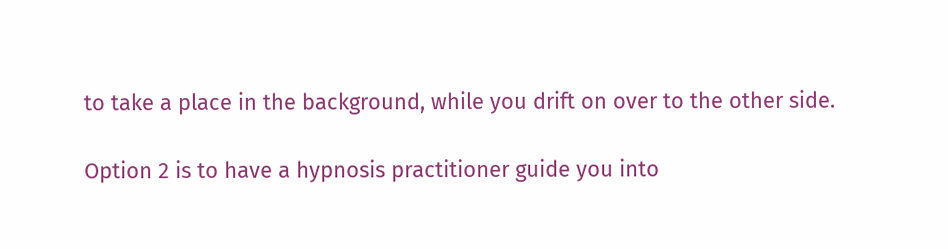to take a place in the background, while you drift on over to the other side.

Option 2 is to have a hypnosis practitioner guide you into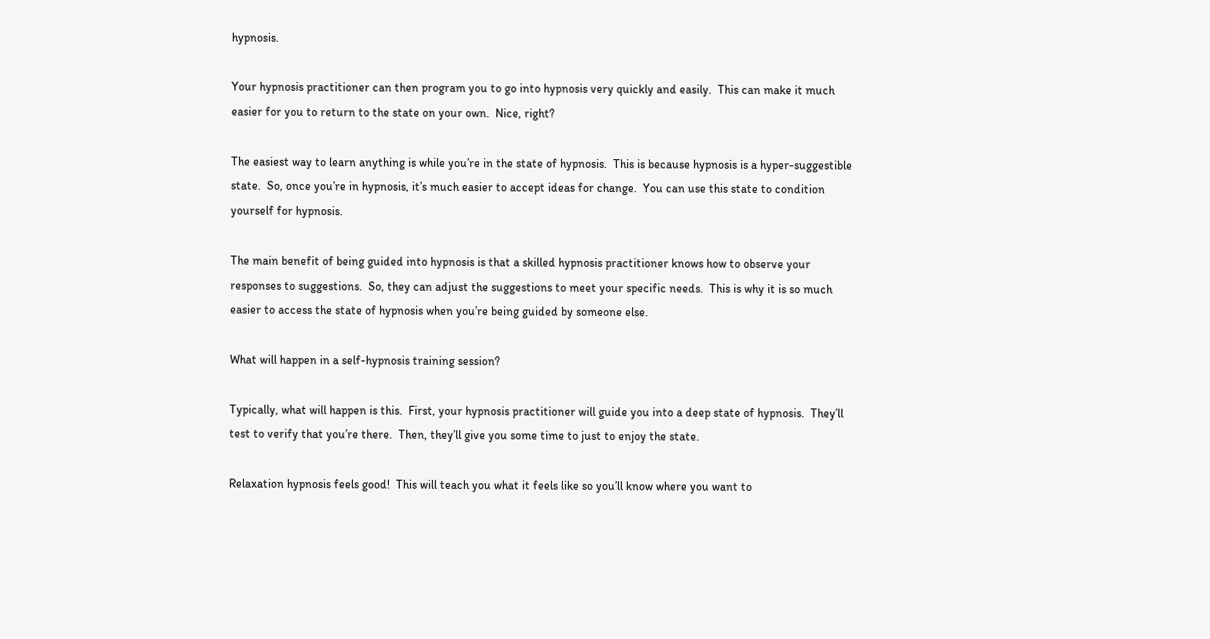hypnosis.

Your hypnosis practitioner can then program you to go into hypnosis very quickly and easily.  This can make it much easier for you to return to the state on your own.  Nice, right?

The easiest way to learn anything is while you’re in the state of hypnosis.  This is because hypnosis is a hyper-suggestible state.  So, once you’re in hypnosis, it’s much easier to accept ideas for change.  You can use this state to condition yourself for hypnosis.

The main benefit of being guided into hypnosis is that a skilled hypnosis practitioner knows how to observe your responses to suggestions.  So, they can adjust the suggestions to meet your specific needs.  This is why it is so much easier to access the state of hypnosis when you’re being guided by someone else.

What will happen in a self-hypnosis training session?

Typically, what will happen is this.  First, your hypnosis practitioner will guide you into a deep state of hypnosis.  They’ll test to verify that you’re there.  Then, they’ll give you some time to just to enjoy the state.

Relaxation hypnosis feels good!  This will teach you what it feels like so you’ll know where you want to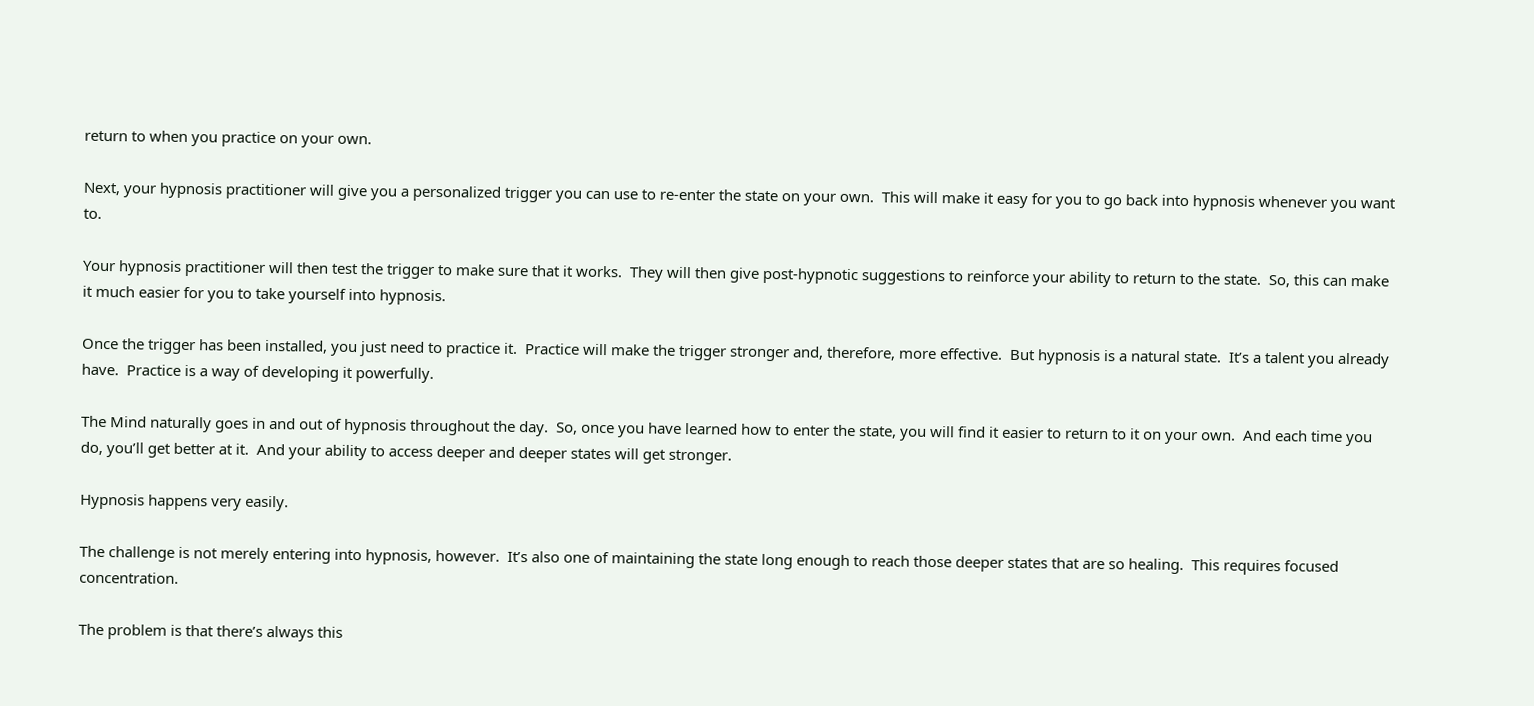return to when you practice on your own.

Next, your hypnosis practitioner will give you a personalized trigger you can use to re-enter the state on your own.  This will make it easy for you to go back into hypnosis whenever you want to.

Your hypnosis practitioner will then test the trigger to make sure that it works.  They will then give post-hypnotic suggestions to reinforce your ability to return to the state.  So, this can make it much easier for you to take yourself into hypnosis.

Once the trigger has been installed, you just need to practice it.  Practice will make the trigger stronger and, therefore, more effective.  But hypnosis is a natural state.  It’s a talent you already have.  Practice is a way of developing it powerfully.

The Mind naturally goes in and out of hypnosis throughout the day.  So, once you have learned how to enter the state, you will find it easier to return to it on your own.  And each time you do, you’ll get better at it.  And your ability to access deeper and deeper states will get stronger.

Hypnosis happens very easily.

The challenge is not merely entering into hypnosis, however.  It’s also one of maintaining the state long enough to reach those deeper states that are so healing.  This requires focused concentration.

The problem is that there’s always this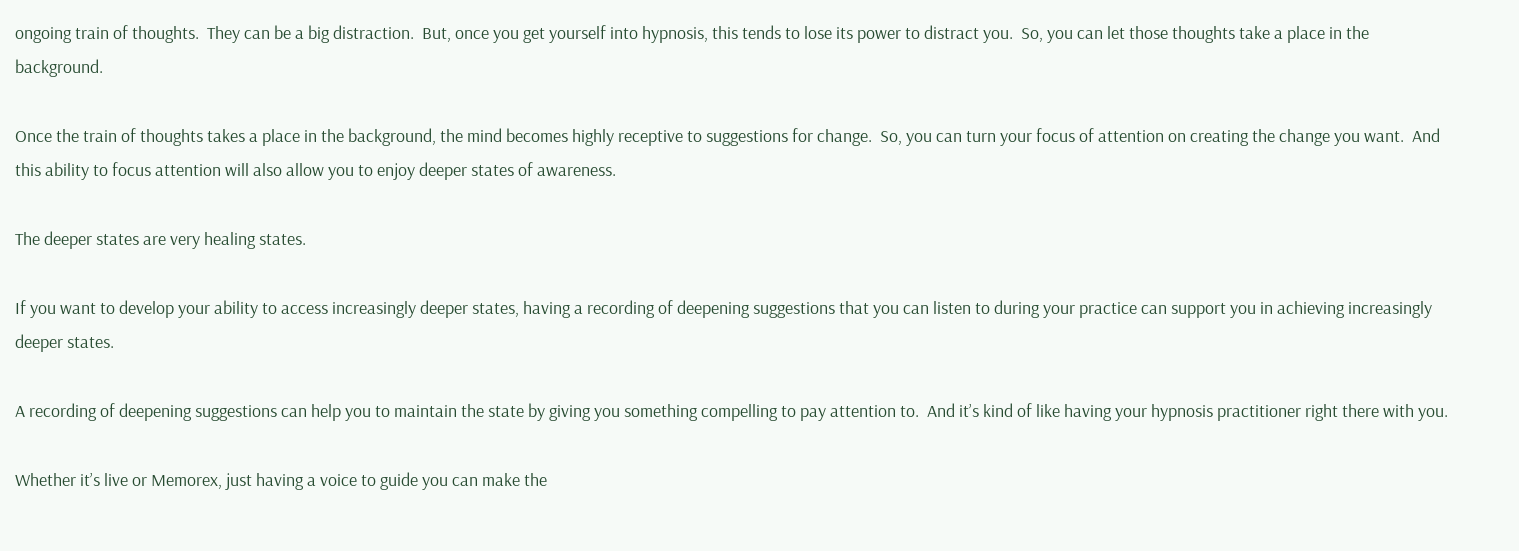ongoing train of thoughts.  They can be a big distraction.  But, once you get yourself into hypnosis, this tends to lose its power to distract you.  So, you can let those thoughts take a place in the background.

Once the train of thoughts takes a place in the background, the mind becomes highly receptive to suggestions for change.  So, you can turn your focus of attention on creating the change you want.  And this ability to focus attention will also allow you to enjoy deeper states of awareness.

The deeper states are very healing states.

If you want to develop your ability to access increasingly deeper states, having a recording of deepening suggestions that you can listen to during your practice can support you in achieving increasingly deeper states.

A recording of deepening suggestions can help you to maintain the state by giving you something compelling to pay attention to.  And it’s kind of like having your hypnosis practitioner right there with you.

Whether it’s live or Memorex, just having a voice to guide you can make the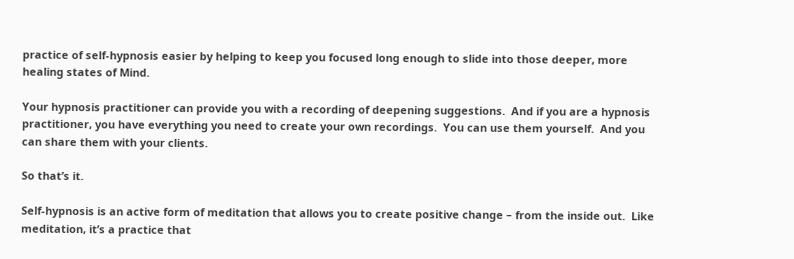practice of self-hypnosis easier by helping to keep you focused long enough to slide into those deeper, more healing states of Mind.

Your hypnosis practitioner can provide you with a recording of deepening suggestions.  And if you are a hypnosis practitioner, you have everything you need to create your own recordings.  You can use them yourself.  And you can share them with your clients.

So that’s it.

Self-hypnosis is an active form of meditation that allows you to create positive change – from the inside out.  Like meditation, it’s a practice that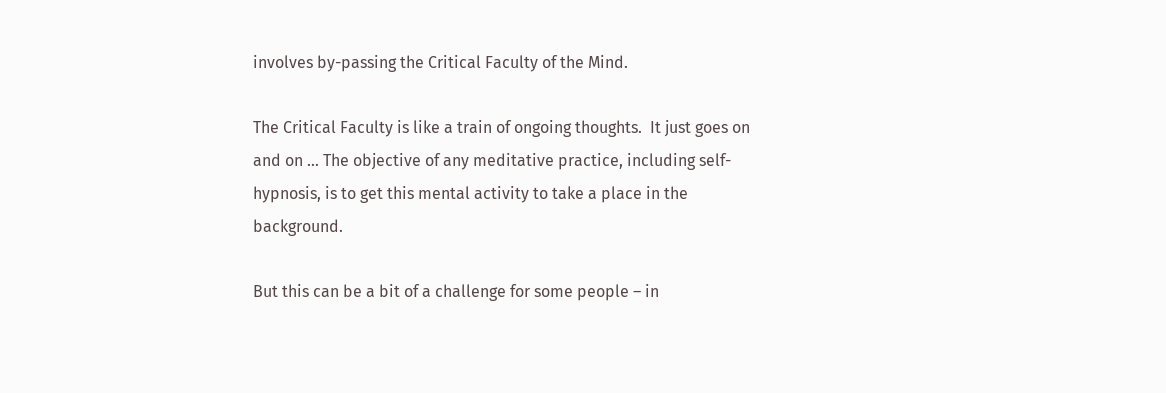involves by-passing the Critical Faculty of the Mind.

The Critical Faculty is like a train of ongoing thoughts.  It just goes on and on … The objective of any meditative practice, including self-hypnosis, is to get this mental activity to take a place in the background.

But this can be a bit of a challenge for some people – in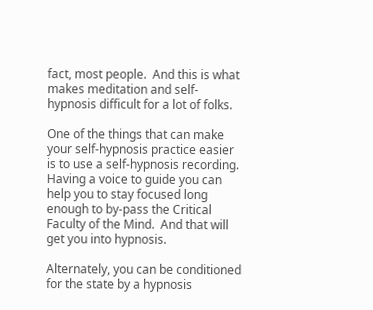fact, most people.  And this is what makes meditation and self-hypnosis difficult for a lot of folks.

One of the things that can make your self-hypnosis practice easier is to use a self-hypnosis recording.  Having a voice to guide you can help you to stay focused long enough to by-pass the Critical Faculty of the Mind.  And that will get you into hypnosis.

Alternately, you can be conditioned for the state by a hypnosis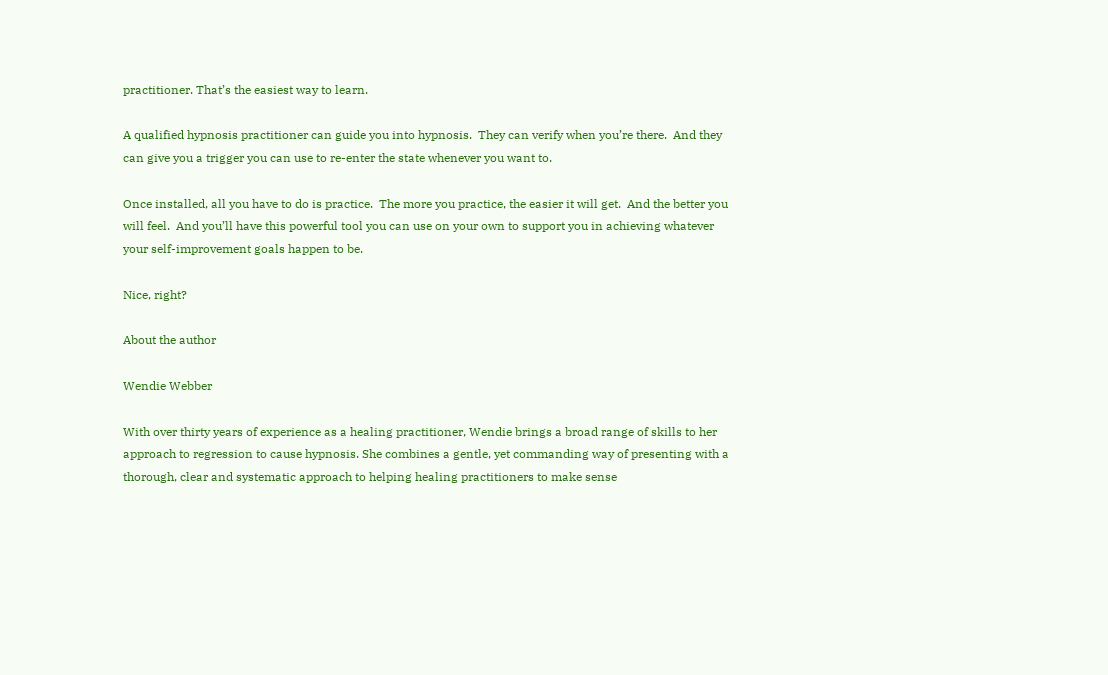practitioner. That’s the easiest way to learn.

A qualified hypnosis practitioner can guide you into hypnosis.  They can verify when you’re there.  And they can give you a trigger you can use to re-enter the state whenever you want to.

Once installed, all you have to do is practice.  The more you practice, the easier it will get.  And the better you will feel.  And you’ll have this powerful tool you can use on your own to support you in achieving whatever your self-improvement goals happen to be.

Nice, right?

About the author

Wendie Webber

With over thirty years of experience as a healing practitioner, Wendie brings a broad range of skills to her approach to regression to cause hypnosis. She combines a gentle, yet commanding way of presenting with a thorough, clear and systematic approach to helping healing practitioners to make sense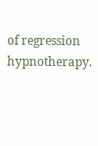of regression hypnotherapy.